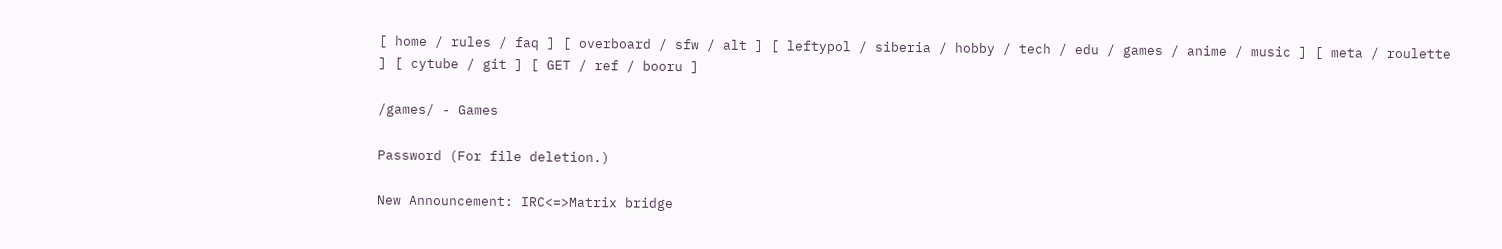[ home / rules / faq ] [ overboard / sfw / alt ] [ leftypol / siberia / hobby / tech / edu / games / anime / music ] [ meta / roulette ] [ cytube / git ] [ GET / ref / booru ]

/games/ - Games

Password (For file deletion.)

New Announcement: IRC<=>Matrix bridge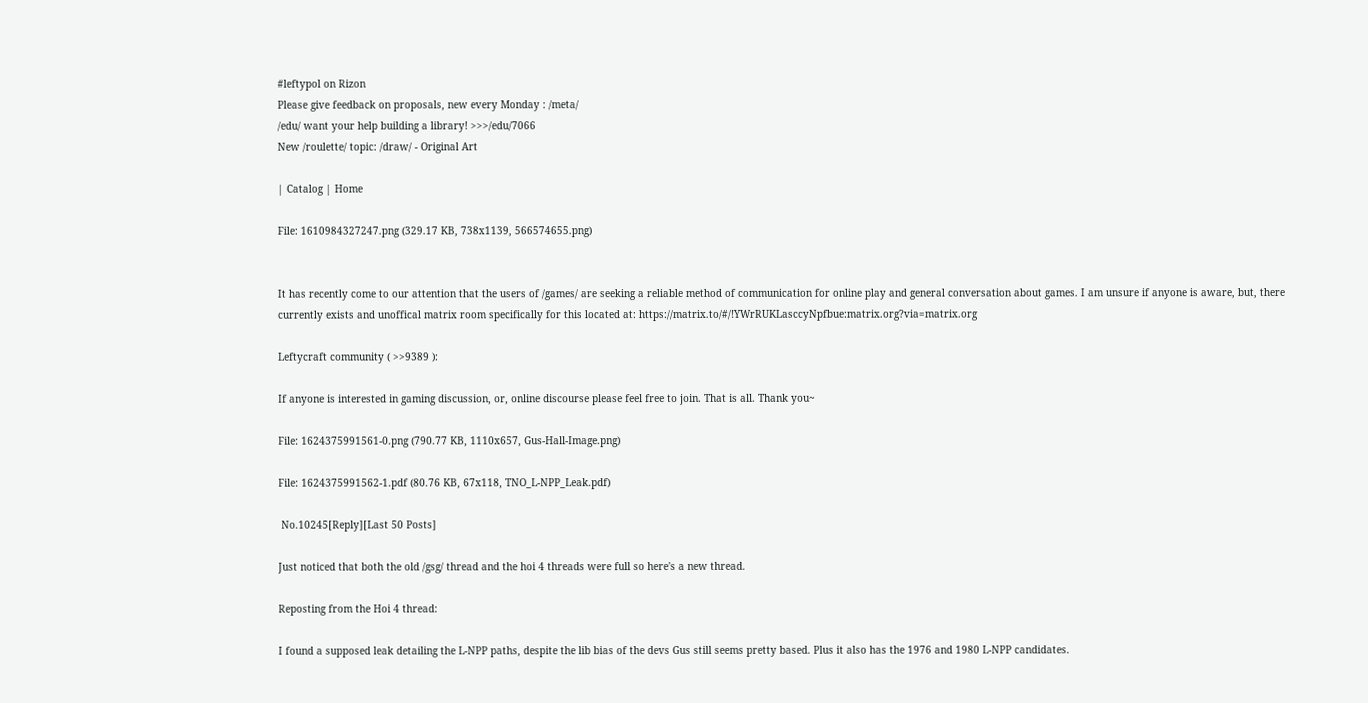#leftypol on Rizon
Please give feedback on proposals, new every Monday : /meta/
/edu/ want your help building a library! >>>/edu/7066
New /roulette/ topic: /draw/ - Original Art

| Catalog | Home

File: 1610984327247.png (329.17 KB, 738x1139, 566574655.png)


It has recently come to our attention that the users of /games/ are seeking a reliable method of communication for online play and general conversation about games. I am unsure if anyone is aware, but, there currently exists and unoffical matrix room specifically for this located at: https://matrix.to/#/!YWrRUKLasccyNpfbue:matrix.org?via=matrix.org

Leftycraft community ( >>9389 ):

If anyone is interested in gaming discussion, or, online discourse please feel free to join. That is all. Thank you~

File: 1624375991561-0.png (790.77 KB, 1110x657, Gus-Hall-Image.png)

File: 1624375991562-1.pdf (80.76 KB, 67x118, TNO_L-NPP_Leak.pdf)

 No.10245[Reply][Last 50 Posts]

Just noticed that both the old /gsg/ thread and the hoi 4 threads were full so here's a new thread.

Reposting from the Hoi 4 thread:

I found a supposed leak detailing the L-NPP paths, despite the lib bias of the devs Gus still seems pretty based. Plus it also has the 1976 and 1980 L-NPP candidates.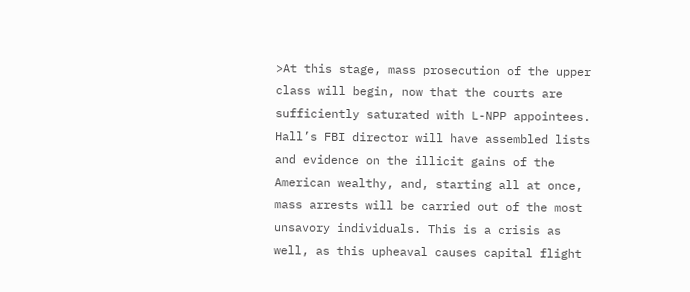>At this stage, mass prosecution of the upper class will begin, now that the courts are sufficiently saturated with L-NPP appointees. Hall’s FBI director will have assembled lists and evidence on the illicit gains of the American wealthy, and, starting all at once, mass arrests will be carried out of the most unsavory individuals. This is a crisis as well, as this upheaval causes capital flight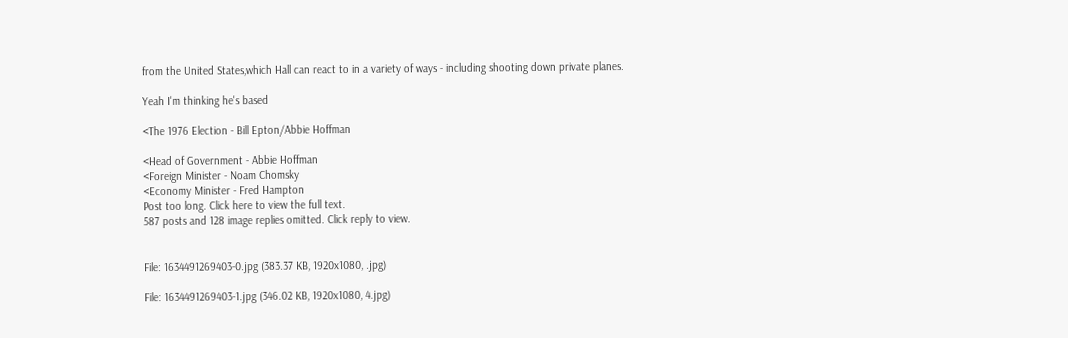from the United States,which Hall can react to in a variety of ways - including shooting down private planes.

Yeah I'm thinking he's based

<The 1976 Election - Bill Epton/Abbie Hoffman

<Head of Government - Abbie Hoffman
<Foreign Minister - Noam Chomsky
<Economy Minister - Fred Hampton
Post too long. Click here to view the full text.
587 posts and 128 image replies omitted. Click reply to view.


File: 1634491269403-0.jpg (383.37 KB, 1920x1080, .jpg)

File: 1634491269403-1.jpg (346.02 KB, 1920x1080, 4.jpg)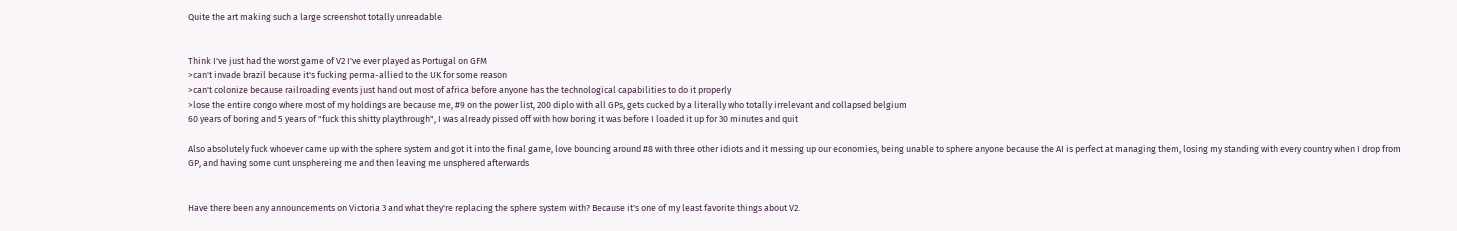Quite the art making such a large screenshot totally unreadable


Think I've just had the worst game of V2 I've ever played as Portugal on GFM
>can't invade brazil because it's fucking perma-allied to the UK for some reason
>can't colonize because railroading events just hand out most of africa before anyone has the technological capabilities to do it properly
>lose the entire congo where most of my holdings are because me, #9 on the power list, 200 diplo with all GPs, gets cucked by a literally who totally irrelevant and collapsed belgium
60 years of boring and 5 years of "fuck this shitty playthrough", I was already pissed off with how boring it was before I loaded it up for 30 minutes and quit

Also absolutely fuck whoever came up with the sphere system and got it into the final game, love bouncing around #8 with three other idiots and it messing up our economies, being unable to sphere anyone because the AI is perfect at managing them, losing my standing with every country when I drop from GP, and having some cunt unsphereing me and then leaving me unsphered afterwards


Have there been any announcements on Victoria 3 and what they're replacing the sphere system with? Because it's one of my least favorite things about V2.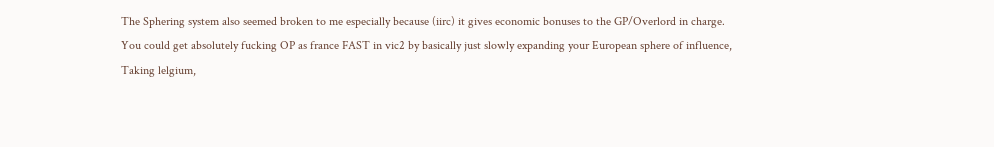The Sphering system also seemed broken to me especially because (iirc) it gives economic bonuses to the GP/Overlord in charge.
You could get absolutely fucking OP as france FAST in vic2 by basically just slowly expanding your European sphere of influence, Taking lelgium,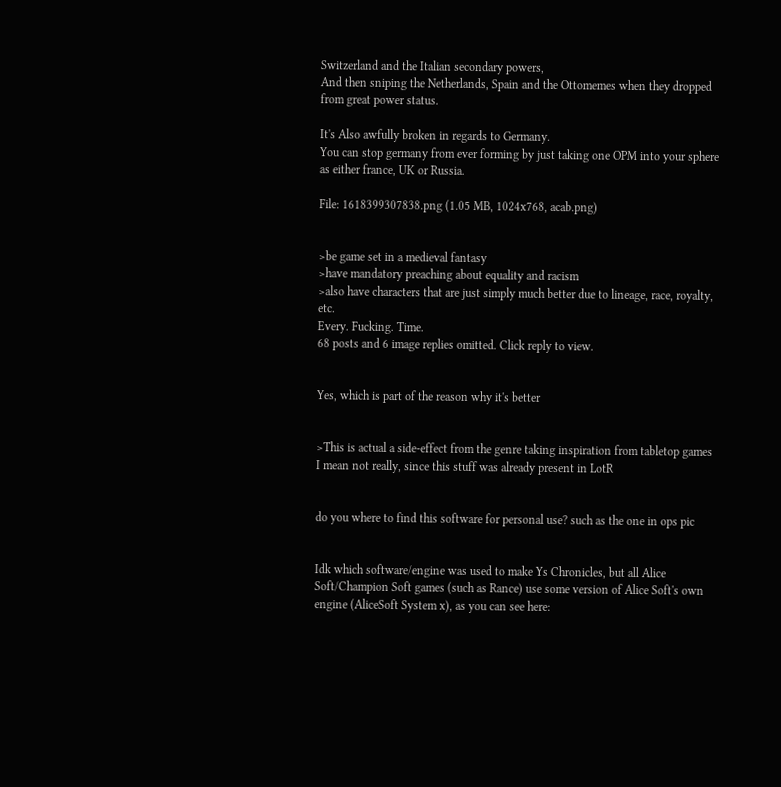Switzerland and the Italian secondary powers,
And then sniping the Netherlands, Spain and the Ottomemes when they dropped from great power status.

It's Also awfully broken in regards to Germany.
You can stop germany from ever forming by just taking one OPM into your sphere as either france, UK or Russia.

File: 1618399307838.png (1.05 MB, 1024x768, acab.png)


>be game set in a medieval fantasy
>have mandatory preaching about equality and racism
>also have characters that are just simply much better due to lineage, race, royalty, etc.
Every. Fucking. Time.
68 posts and 6 image replies omitted. Click reply to view.


Yes, which is part of the reason why it's better


>This is actual a side-effect from the genre taking inspiration from tabletop games
I mean not really, since this stuff was already present in LotR


do you where to find this software for personal use? such as the one in ops pic


Idk which software/engine was used to make Ys Chronicles, but all Alice Soft/Champion Soft games (such as Rance) use some version of Alice Soft's own engine (AliceSoft System x), as you can see here: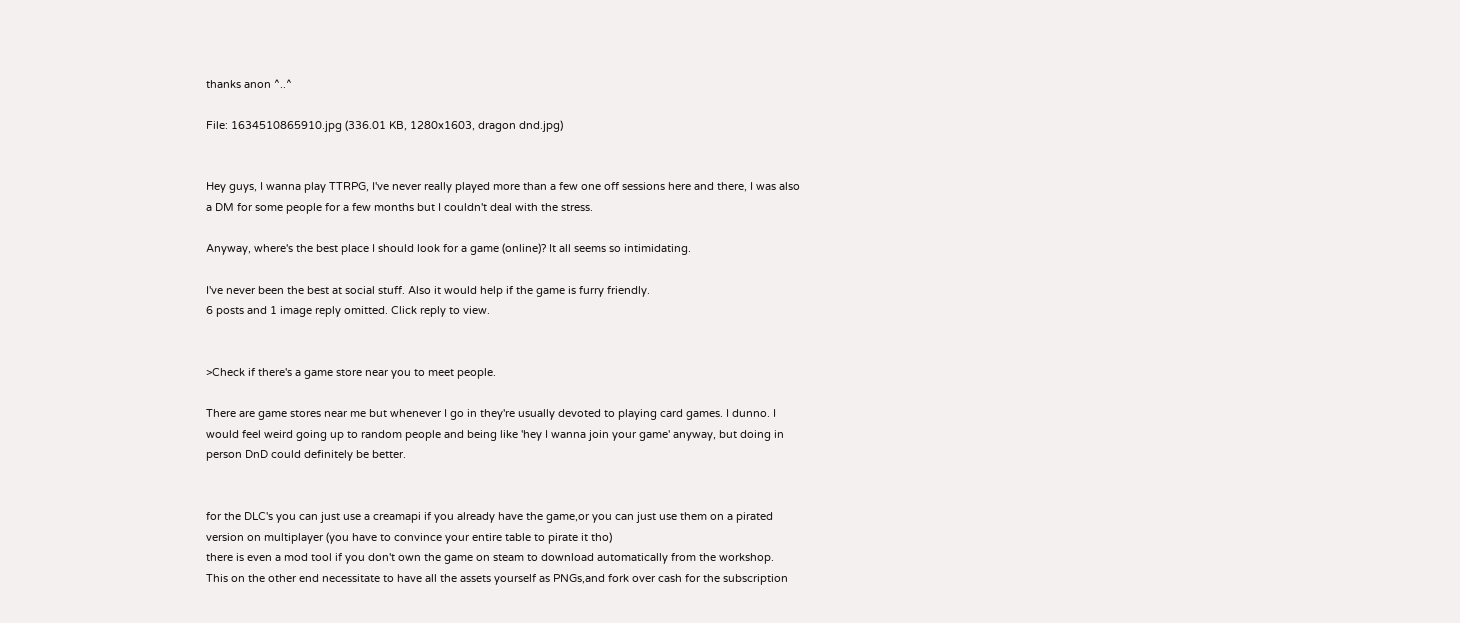thanks anon ^..^

File: 1634510865910.jpg (336.01 KB, 1280x1603, dragon dnd.jpg)


Hey guys, I wanna play TTRPG, I've never really played more than a few one off sessions here and there, I was also a DM for some people for a few months but I couldn't deal with the stress.

Anyway, where's the best place I should look for a game (online)? It all seems so intimidating.

I've never been the best at social stuff. Also it would help if the game is furry friendly.
6 posts and 1 image reply omitted. Click reply to view.


>Check if there's a game store near you to meet people.

There are game stores near me but whenever I go in they're usually devoted to playing card games. I dunno. I would feel weird going up to random people and being like 'hey I wanna join your game' anyway, but doing in person DnD could definitely be better.


for the DLC's you can just use a creamapi if you already have the game,or you can just use them on a pirated version on multiplayer (you have to convince your entire table to pirate it tho)
there is even a mod tool if you don't own the game on steam to download automatically from the workshop.
This on the other end necessitate to have all the assets yourself as PNGs,and fork over cash for the subscription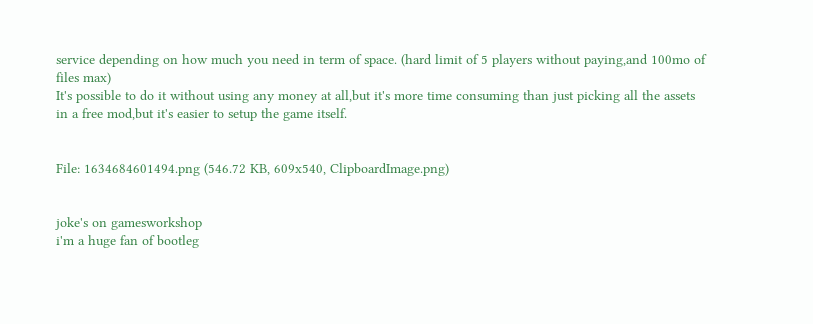service depending on how much you need in term of space. (hard limit of 5 players without paying,and 100mo of files max)
It's possible to do it without using any money at all,but it's more time consuming than just picking all the assets in a free mod,but it's easier to setup the game itself.


File: 1634684601494.png (546.72 KB, 609x540, ClipboardImage.png)


joke's on gamesworkshop
i'm a huge fan of bootleg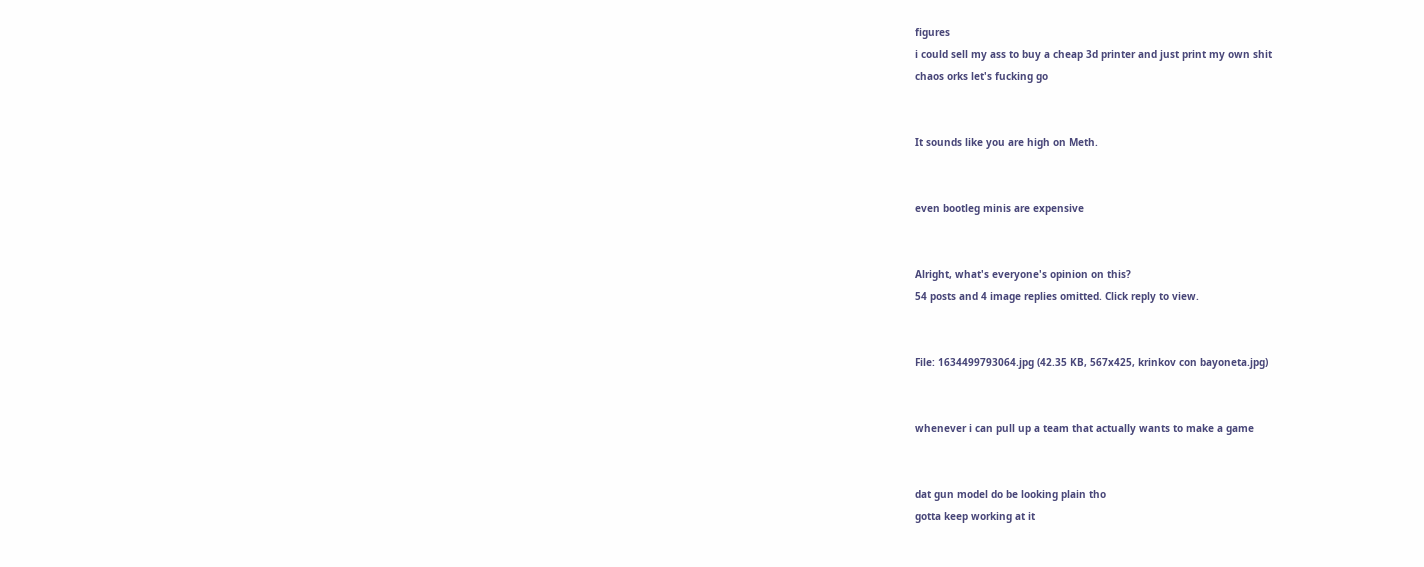figures
i could sell my ass to buy a cheap 3d printer and just print my own shit
chaos orks let's fucking go


It sounds like you are high on Meth.


even bootleg minis are expensive


Alright, what's everyone's opinion on this?
54 posts and 4 image replies omitted. Click reply to view.


File: 1634499793064.jpg (42.35 KB, 567x425, krinkov con bayoneta.jpg)


whenever i can pull up a team that actually wants to make a game


dat gun model do be looking plain tho
gotta keep working at it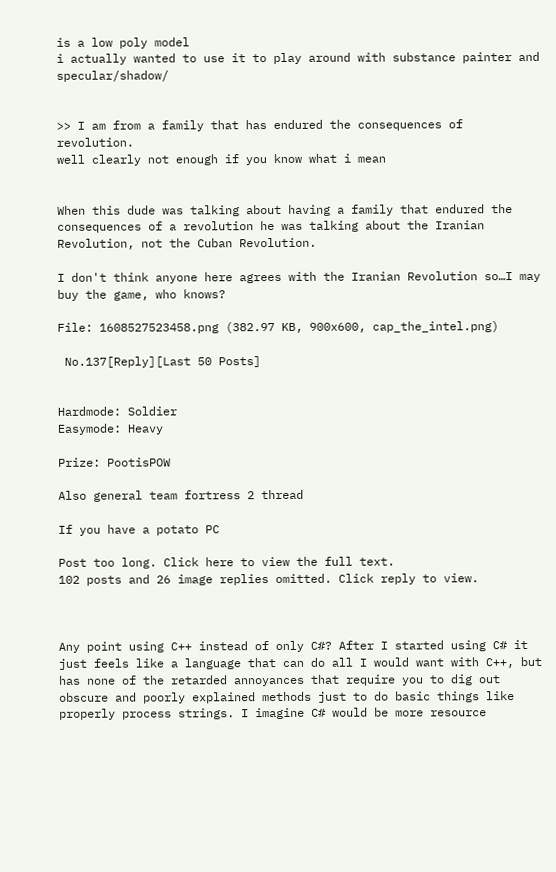is a low poly model
i actually wanted to use it to play around with substance painter and specular/shadow/


>> I am from a family that has endured the consequences of revolution.
well clearly not enough if you know what i mean


When this dude was talking about having a family that endured the consequences of a revolution he was talking about the Iranian Revolution, not the Cuban Revolution.

I don't think anyone here agrees with the Iranian Revolution so…I may buy the game, who knows?

File: 1608527523458.png (382.97 KB, 900x600, cap_the_intel.png)

 No.137[Reply][Last 50 Posts]


Hardmode: Soldier
Easymode: Heavy

Prize: PootisPOW

Also general team fortress 2 thread

If you have a potato PC

Post too long. Click here to view the full text.
102 posts and 26 image replies omitted. Click reply to view.



Any point using C++ instead of only C#? After I started using C# it just feels like a language that can do all I would want with C++, but has none of the retarded annoyances that require you to dig out obscure and poorly explained methods just to do basic things like properly process strings. I imagine C# would be more resource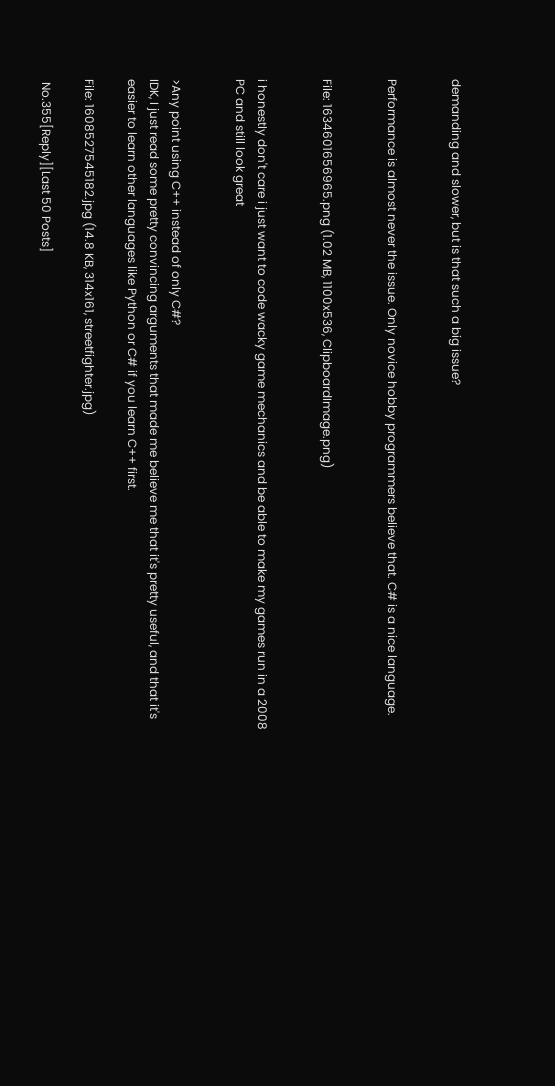demanding and slower, but is that such a big issue?


Performance is almost never the issue. Only novice hobby programmers believe that. C# is a nice language.


File: 1634601656965.png (1.02 MB, 1100x536, ClipboardImage.png)


i honestly don't care i just want to code wacky game mechanics and be able to make my games run in a 2008 PC and still look great


>Any point using C++ instead of only C#?
IDK, I just read some pretty convincing arguments that made me believe me that it's pretty useful, and that it's easier to learn other languages like Python or C# if you learn C++ first.

File: 1608527545182.jpg (14.8 KB, 314x161, streetfighter.jpg)

 No.355[Reply][Last 50 Posts]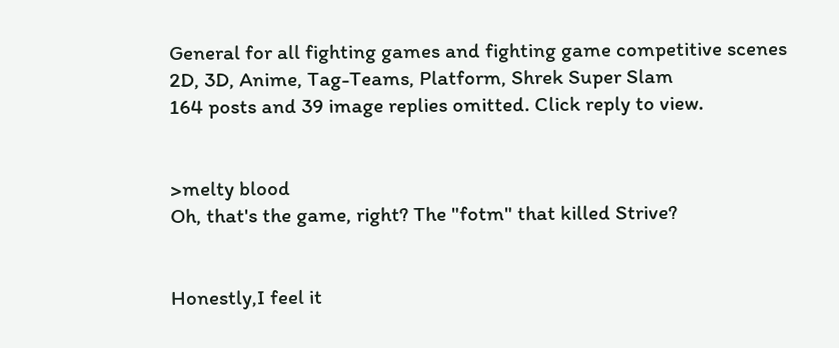General for all fighting games and fighting game competitive scenes
2D, 3D, Anime, Tag-Teams, Platform, Shrek Super Slam
164 posts and 39 image replies omitted. Click reply to view.


>melty blood
Oh, that's the game, right? The "fotm" that killed Strive?


Honestly,I feel it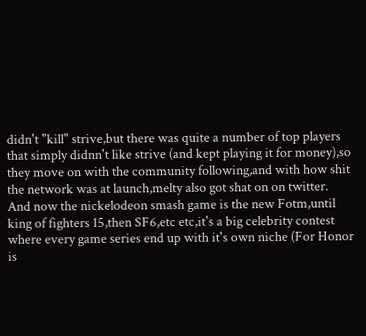didn't "kill" strive,but there was quite a number of top players that simply didnn't like strive (and kept playing it for money),so they move on with the community following,and with how shit the network was at launch,melty also got shat on on twitter.
And now the nickelodeon smash game is the new Fotm,until king of fighters 15,then SF6,etc etc,it's a big celebrity contest where every game series end up with it's own niche (For Honor is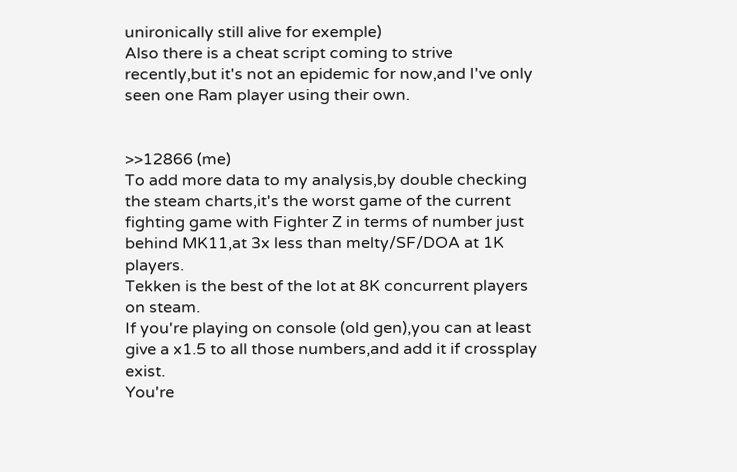unironically still alive for exemple)
Also there is a cheat script coming to strive recently,but it's not an epidemic for now,and I've only seen one Ram player using their own.


>>12866 (me)
To add more data to my analysis,by double checking the steam charts,it's the worst game of the current fighting game with Fighter Z in terms of number just behind MK11,at 3x less than melty/SF/DOA at 1K players.
Tekken is the best of the lot at 8K concurrent players on steam.
If you're playing on console (old gen),you can at least give a x1.5 to all those numbers,and add it if crossplay exist.
You're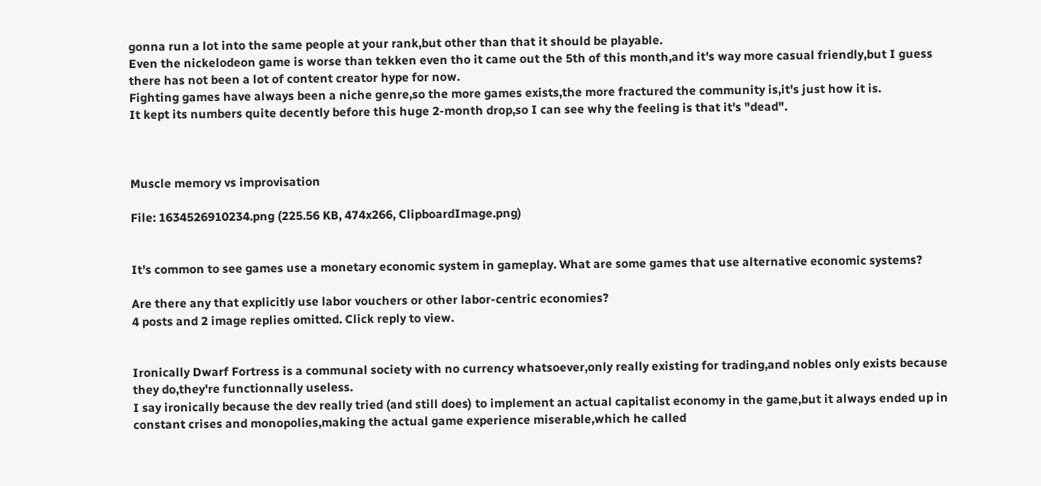gonna run a lot into the same people at your rank,but other than that it should be playable.
Even the nickelodeon game is worse than tekken even tho it came out the 5th of this month,and it's way more casual friendly,but I guess there has not been a lot of content creator hype for now.
Fighting games have always been a niche genre,so the more games exists,the more fractured the community is,it's just how it is.
It kept its numbers quite decently before this huge 2-month drop,so I can see why the feeling is that it's "dead".



Muscle memory vs improvisation

File: 1634526910234.png (225.56 KB, 474x266, ClipboardImage.png)


It's common to see games use a monetary economic system in gameplay. What are some games that use alternative economic systems?

Are there any that explicitly use labor vouchers or other labor-centric economies?
4 posts and 2 image replies omitted. Click reply to view.


Ironically Dwarf Fortress is a communal society with no currency whatsoever,only really existing for trading,and nobles only exists because they do,they're functionnally useless.
I say ironically because the dev really tried (and still does) to implement an actual capitalist economy in the game,but it always ended up in constant crises and monopolies,making the actual game experience miserable,which he called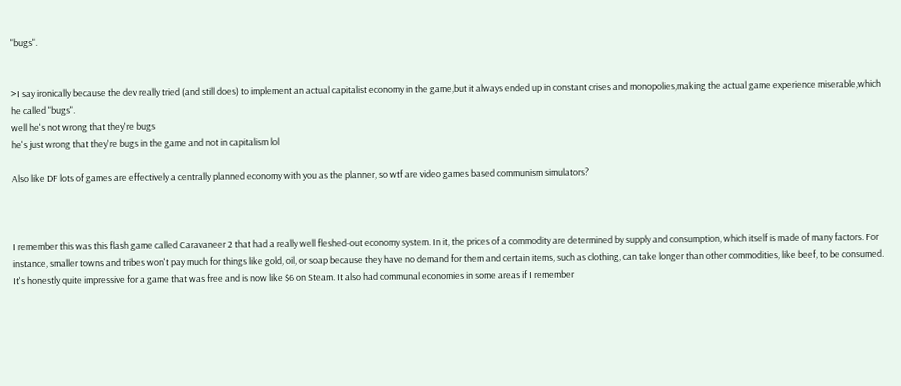"bugs".


>I say ironically because the dev really tried (and still does) to implement an actual capitalist economy in the game,but it always ended up in constant crises and monopolies,making the actual game experience miserable,which he called "bugs".
well he's not wrong that they're bugs
he's just wrong that they're bugs in the game and not in capitalism lol

Also like DF lots of games are effectively a centrally planned economy with you as the planner, so wtf are video games based communism simulators?



I remember this was this flash game called Caravaneer 2 that had a really well fleshed-out economy system. In it, the prices of a commodity are determined by supply and consumption, which itself is made of many factors. For instance, smaller towns and tribes won't pay much for things like gold, oil, or soap because they have no demand for them and certain items, such as clothing, can take longer than other commodities, like beef, to be consumed. It's honestly quite impressive for a game that was free and is now like $6 on Steam. It also had communal economies in some areas if I remember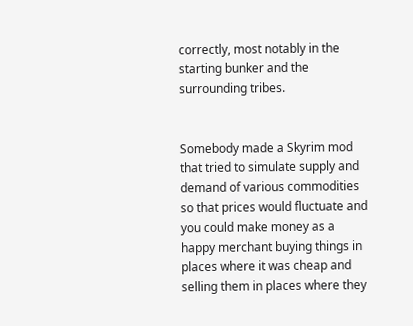correctly, most notably in the starting bunker and the surrounding tribes.


Somebody made a Skyrim mod that tried to simulate supply and demand of various commodities so that prices would fluctuate and you could make money as a happy merchant buying things in places where it was cheap and selling them in places where they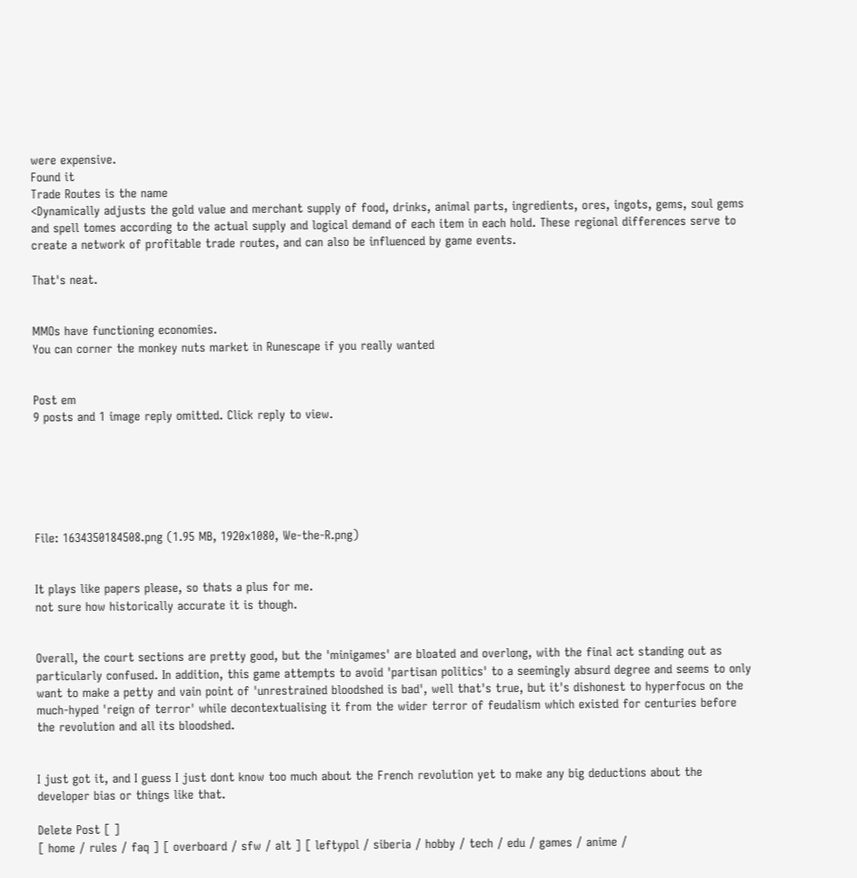were expensive.
Found it
Trade Routes is the name
<Dynamically adjusts the gold value and merchant supply of food, drinks, animal parts, ingredients, ores, ingots, gems, soul gems and spell tomes according to the actual supply and logical demand of each item in each hold. These regional differences serve to create a network of profitable trade routes, and can also be influenced by game events.

That's neat.


MMOs have functioning economies.
You can corner the monkey nuts market in Runescape if you really wanted


Post em
9 posts and 1 image reply omitted. Click reply to view.






File: 1634350184508.png (1.95 MB, 1920x1080, We-the-R.png)


It plays like papers please, so thats a plus for me.
not sure how historically accurate it is though.


Overall, the court sections are pretty good, but the 'minigames' are bloated and overlong, with the final act standing out as particularly confused. In addition, this game attempts to avoid 'partisan politics' to a seemingly absurd degree and seems to only want to make a petty and vain point of 'unrestrained bloodshed is bad', well that's true, but it's dishonest to hyperfocus on the much-hyped 'reign of terror' while decontextualising it from the wider terror of feudalism which existed for centuries before the revolution and all its bloodshed.


I just got it, and I guess I just dont know too much about the French revolution yet to make any big deductions about the developer bias or things like that.

Delete Post [ ]
[ home / rules / faq ] [ overboard / sfw / alt ] [ leftypol / siberia / hobby / tech / edu / games / anime /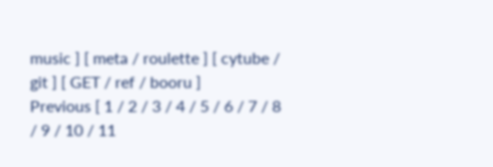music ] [ meta / roulette ] [ cytube / git ] [ GET / ref / booru ]
Previous [ 1 / 2 / 3 / 4 / 5 / 6 / 7 / 8 / 9 / 10 / 11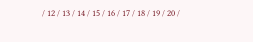/ 12 / 13 / 14 / 15 / 16 / 17 / 18 / 19 / 20 /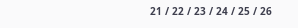21 / 22 / 23 / 24 / 25 / 26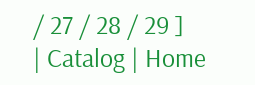/ 27 / 28 / 29 ]
| Catalog | Home